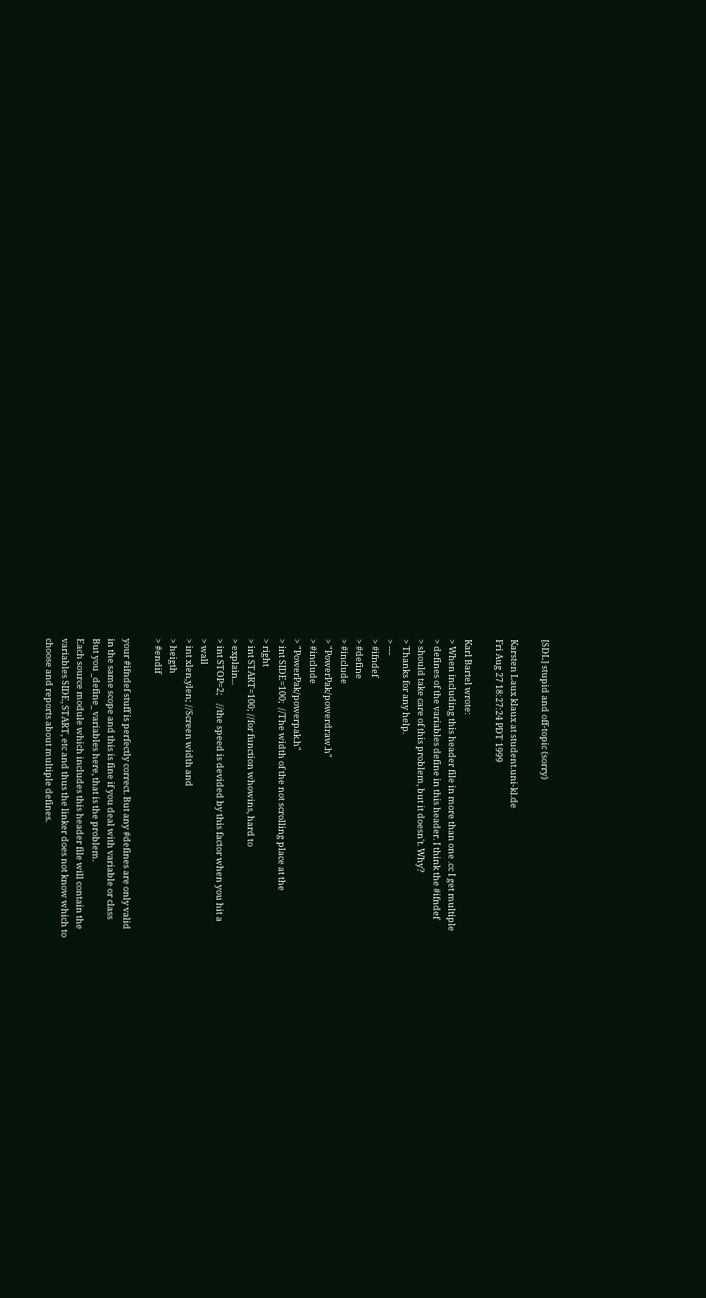[SDL] stupid and off-topic (sorry)

Karsten Laux klaux at student.uni-kl.de
Fri Aug 27 18:27:24 PDT 1999

Karl Bartel wrote:
> When including this header file in more than one .cc I get multiple
> defines of the variables define in this header. I think the #ifndef
> should take care of this problem, but it doesn't. Why?
> Thanks for any help.
> ---
> #ifndef
> #define
> #include
> "PowerPak/powerdraw.h"
> #include
> "PowerPak/powerpak.h"
> int SIDE=100;  //The width of the not scrolling place at the
> right
> int START=100; //for function whowins, hard to
> explain...
> int STOP=2;    //the speed is devided by this factor when you hit a
> wall
> int xlen,ylen; //Screen width and
> heigth
> #endif

your #ifndef stuff is perfectly correct. But any #defines are only valid
in the same scope and this is fine if you deal with variable or class
But you _define_ variables here, that is the problem.
Each source module which includes this header file will contain the
variables SIDE, START, etc and thus the linker does not know which to
choose and reports about multiple defines.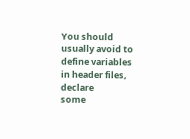You should usually avoid to define variables in header files, declare
some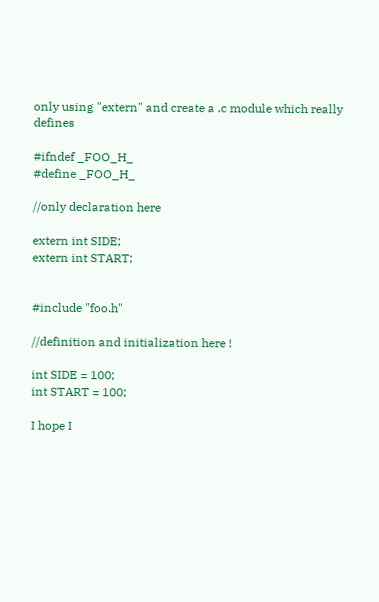only using "extern" and create a .c module which really defines

#ifndef _FOO_H_
#define _FOO_H_

//only declaration here

extern int SIDE;
extern int START;


#include "foo.h"

//definition and initialization here !

int SIDE = 100;
int START = 100;

I hope I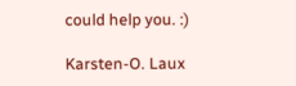could help you. :)

Karsten-O. Laux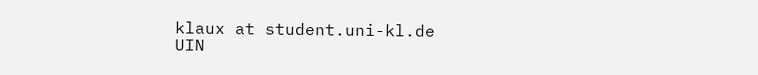klaux at student.uni-kl.de
UIN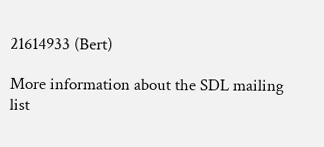21614933 (Bert)

More information about the SDL mailing list